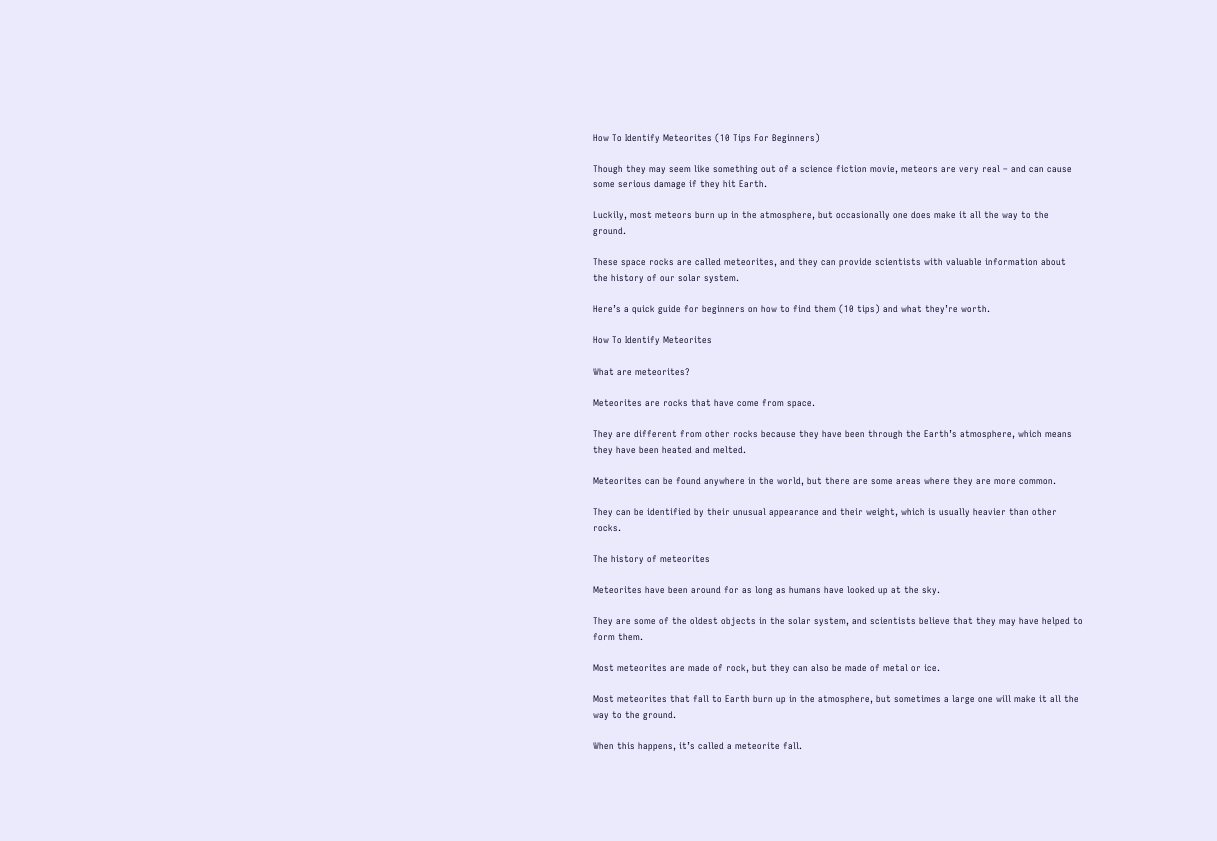How To Identify Meteorites (10 Tips For Beginners)

Though they may seem like something out of a science fiction movie, meteors are very real – and can cause some serious damage if they hit Earth.

Luckily, most meteors burn up in the atmosphere, but occasionally one does make it all the way to the ground.

These space rocks are called meteorites, and they can provide scientists with valuable information about the history of our solar system.

Here’s a quick guide for beginners on how to find them (10 tips) and what they’re worth.

How To Identify Meteorites

What are meteorites?

Meteorites are rocks that have come from space.

They are different from other rocks because they have been through the Earth’s atmosphere, which means they have been heated and melted.

Meteorites can be found anywhere in the world, but there are some areas where they are more common.

They can be identified by their unusual appearance and their weight, which is usually heavier than other rocks.

The history of meteorites

Meteorites have been around for as long as humans have looked up at the sky.

They are some of the oldest objects in the solar system, and scientists believe that they may have helped to form them.

Most meteorites are made of rock, but they can also be made of metal or ice.

Most meteorites that fall to Earth burn up in the atmosphere, but sometimes a large one will make it all the way to the ground.

When this happens, it’s called a meteorite fall.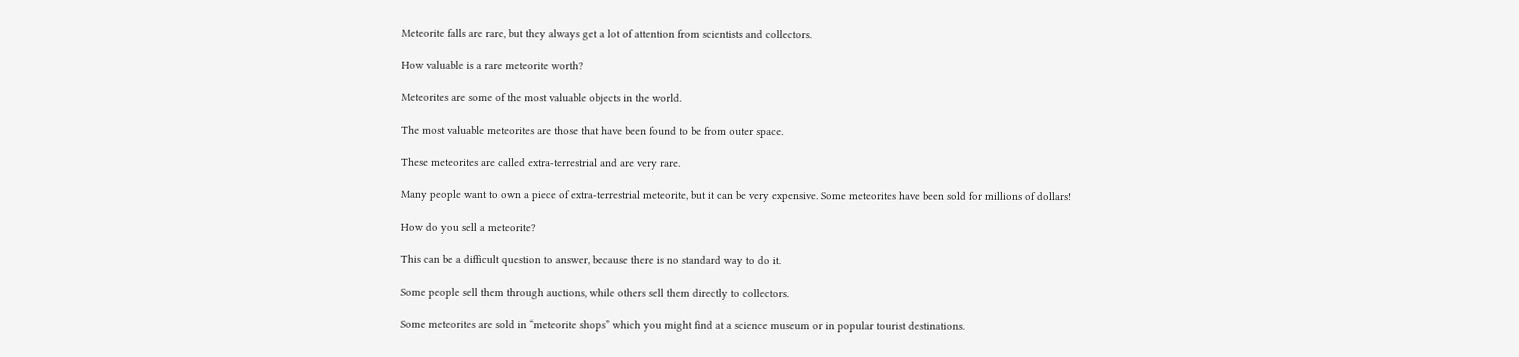Meteorite falls are rare, but they always get a lot of attention from scientists and collectors.

How valuable is a rare meteorite worth?

Meteorites are some of the most valuable objects in the world.

The most valuable meteorites are those that have been found to be from outer space.

These meteorites are called extra-terrestrial and are very rare.

Many people want to own a piece of extra-terrestrial meteorite, but it can be very expensive. Some meteorites have been sold for millions of dollars!

How do you sell a meteorite?

This can be a difficult question to answer, because there is no standard way to do it.

Some people sell them through auctions, while others sell them directly to collectors.

Some meteorites are sold in “meteorite shops” which you might find at a science museum or in popular tourist destinations.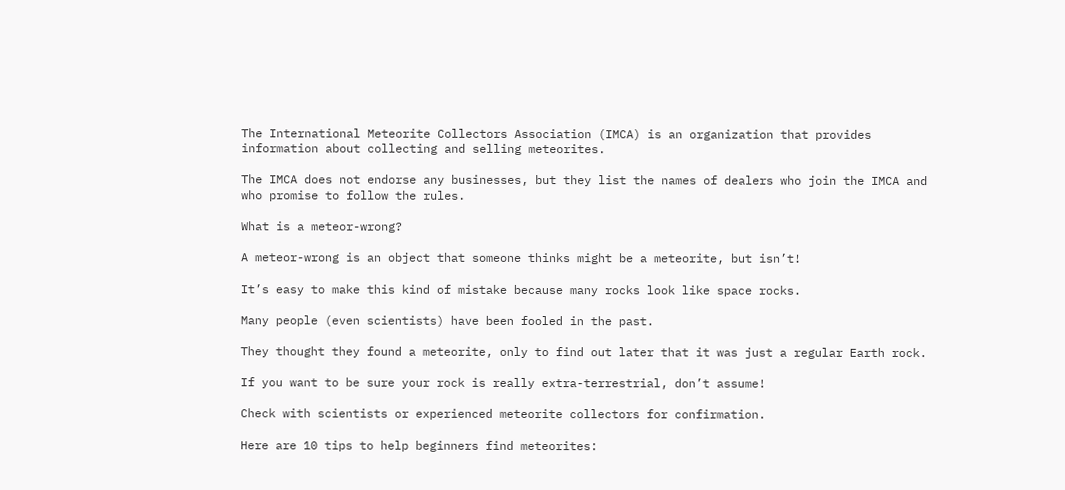The International Meteorite Collectors Association (IMCA) is an organization that provides information about collecting and selling meteorites.

The IMCA does not endorse any businesses, but they list the names of dealers who join the IMCA and who promise to follow the rules.

What is a meteor-wrong?

A meteor-wrong is an object that someone thinks might be a meteorite, but isn’t!

It’s easy to make this kind of mistake because many rocks look like space rocks.

Many people (even scientists) have been fooled in the past.

They thought they found a meteorite, only to find out later that it was just a regular Earth rock.

If you want to be sure your rock is really extra-terrestrial, don’t assume!

Check with scientists or experienced meteorite collectors for confirmation.

Here are 10 tips to help beginners find meteorites: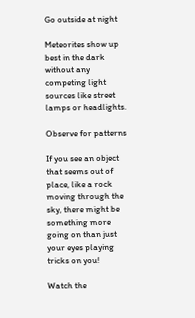Go outside at night

Meteorites show up best in the dark without any competing light sources like street lamps or headlights.

Observe for patterns

If you see an object that seems out of place, like a rock moving through the sky, there might be something more going on than just your eyes playing tricks on you!

Watch the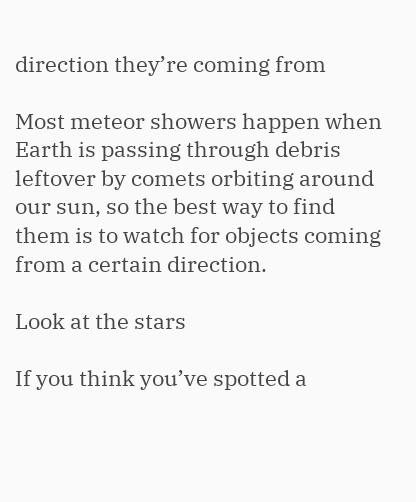direction they’re coming from

Most meteor showers happen when Earth is passing through debris leftover by comets orbiting around our sun, so the best way to find them is to watch for objects coming from a certain direction.

Look at the stars

If you think you’ve spotted a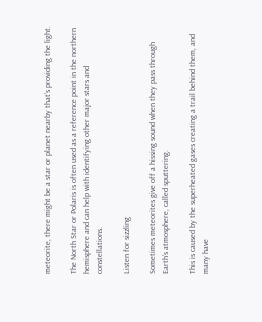meteorite, there might be a star or planet nearby that’s providing the light.

The North Star or Polaris is often used as a reference point in the northern hemisphere and can help with identifying other major stars and constellations.

Listen for sizzling

Sometimes meteorites give off a hissing sound when they pass through Earth’s atmosphere, called sputtering.

This is caused by the superheated gases creating a trail behind them, and many have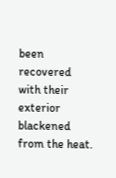been recovered with their exterior blackened from the heat.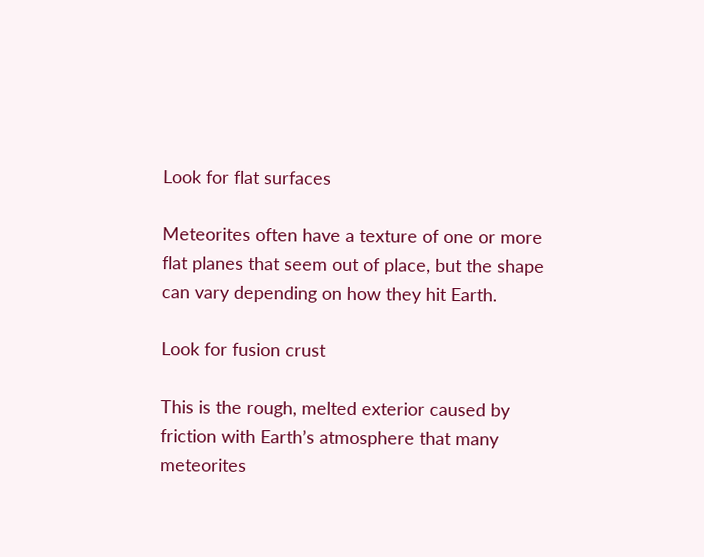Look for flat surfaces

Meteorites often have a texture of one or more flat planes that seem out of place, but the shape can vary depending on how they hit Earth.

Look for fusion crust

This is the rough, melted exterior caused by friction with Earth’s atmosphere that many meteorites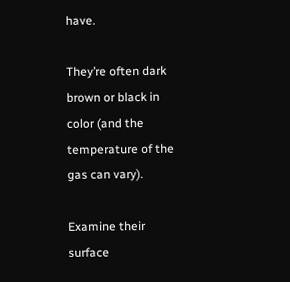have.

They’re often dark brown or black in color (and the temperature of the gas can vary).

Examine their surface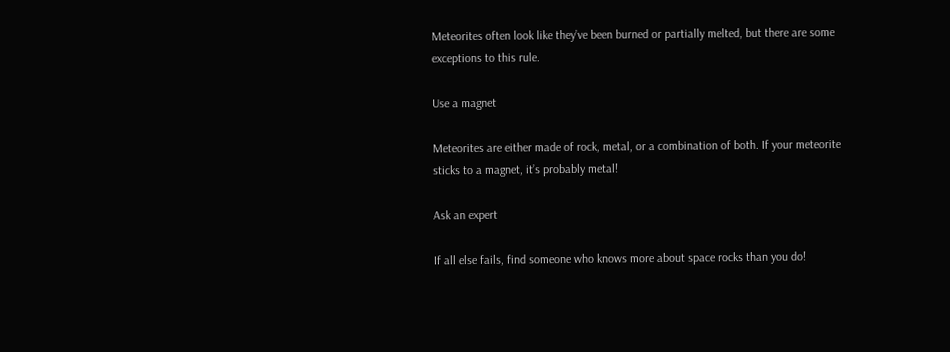Meteorites often look like they’ve been burned or partially melted, but there are some exceptions to this rule.

Use a magnet

Meteorites are either made of rock, metal, or a combination of both. If your meteorite sticks to a magnet, it’s probably metal!

Ask an expert

If all else fails, find someone who knows more about space rocks than you do!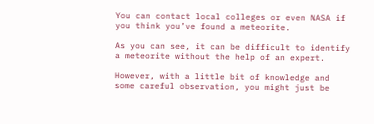You can contact local colleges or even NASA if you think you’ve found a meteorite.

As you can see, it can be difficult to identify a meteorite without the help of an expert.

However, with a little bit of knowledge and some careful observation, you might just be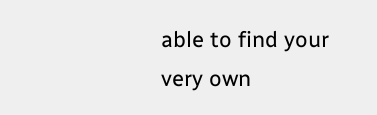able to find your very own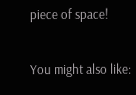piece of space!

You might also like: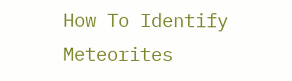How To Identify Meteorites